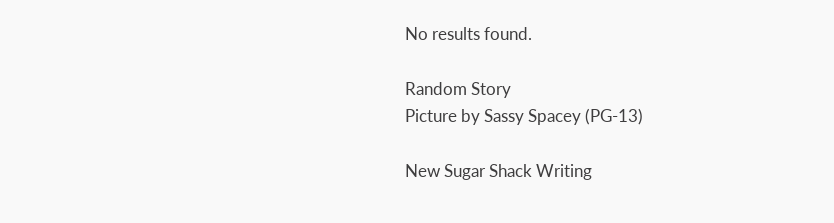No results found.

Random Story
Picture by Sassy Spacey (PG-13)

New Sugar Shack Writing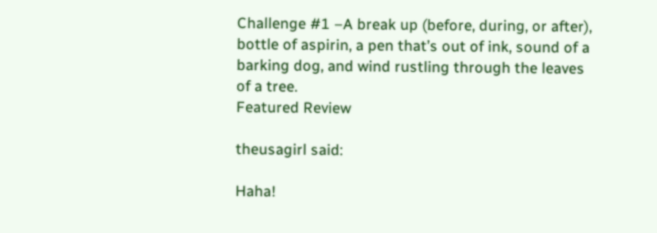Challenge #1 –A break up (before, during, or after), bottle of aspirin, a pen that’s out of ink, sound of a barking dog, and wind rustling through the leaves of a tree.
Featured Review

theusagirl said:

Haha!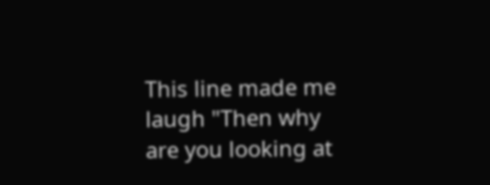This line made me laugh "Then why are you looking at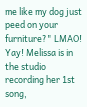me like my dog just peed on your furniture?" LMAO! Yay! Melissa is in the studio recording her 1st song,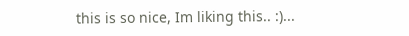this is so nice, Im liking this.. :)...